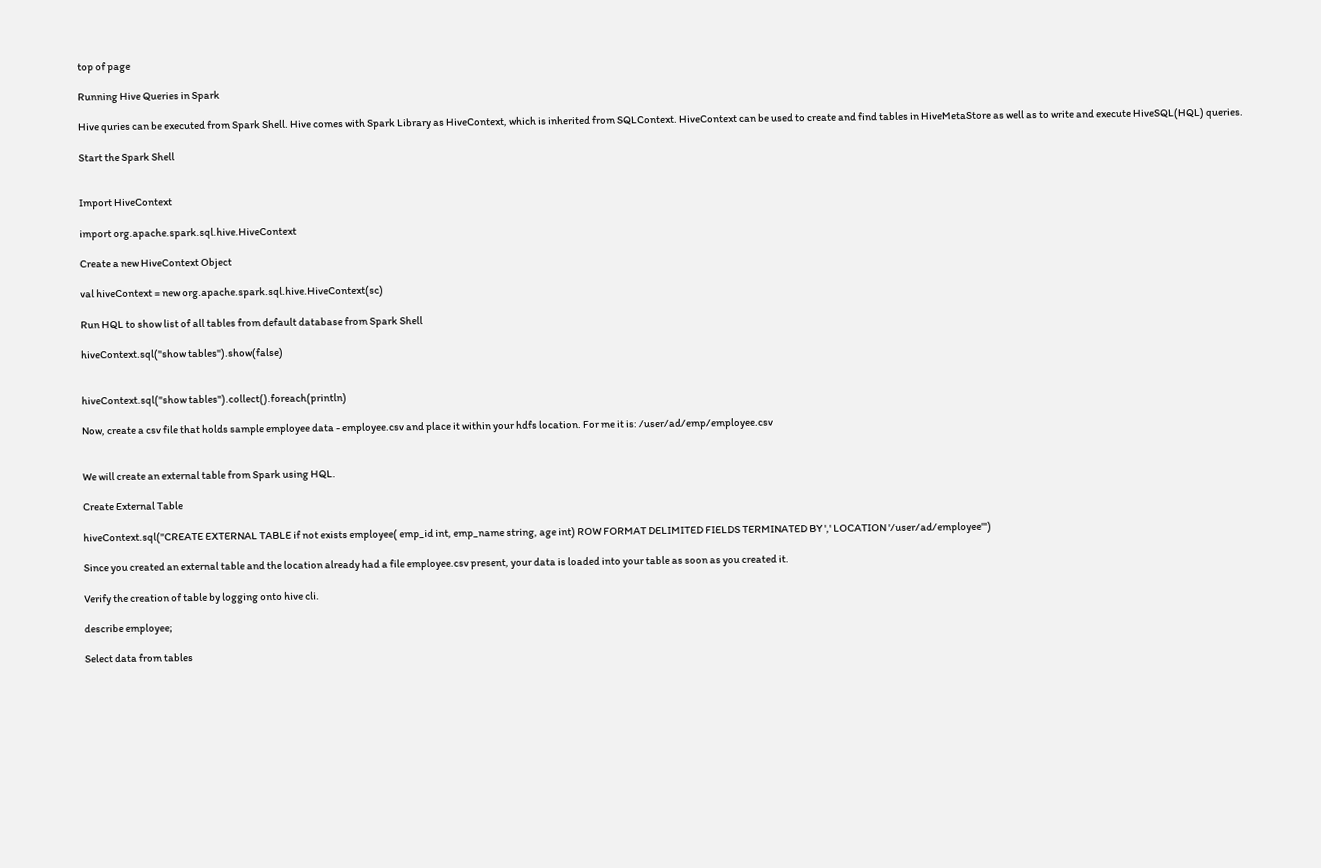top of page

Running Hive Queries in Spark

Hive quries can be executed from Spark Shell. Hive comes with Spark Library as HiveContext, which is inherited from SQLContext. HiveContext can be used to create and find tables in HiveMetaStore as well as to write and execute HiveSQL(HQL) queries.

Start the Spark Shell


Import HiveContext

import org.apache.spark.sql.hive.HiveContext

Create a new HiveContext Object

val hiveContext = new org.apache.spark.sql.hive.HiveContext(sc)

Run HQL to show list of all tables from default database from Spark Shell

hiveContext.sql("show tables").show(false)


hiveContext.sql("show tables").collect().foreach(println)

Now, create a csv file that holds sample employee data - employee.csv and place it within your hdfs location. For me it is: /user/ad/emp/employee.csv


We will create an external table from Spark using HQL.

Create External Table

hiveContext.sql("CREATE EXTERNAL TABLE if not exists employee( emp_id int, emp_name string, age int) ROW FORMAT DELIMITED FIELDS TERMINATED BY ',' LOCATION '/user/ad/employee'")

Since you created an external table and the location already had a file employee.csv present, your data is loaded into your table as soon as you created it.

Verify the creation of table by logging onto hive cli.

describe employee;

Select data from tables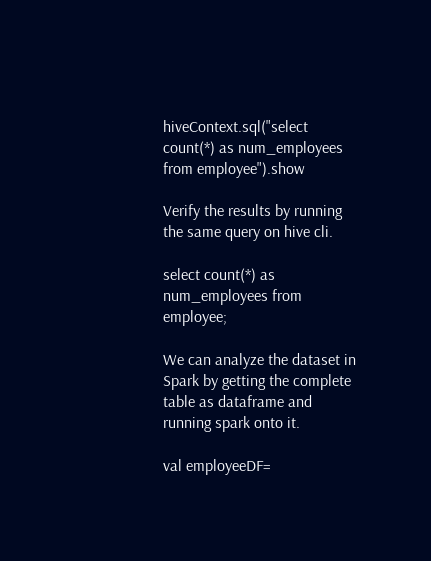hiveContext.sql("select count(*) as num_employees from employee").show

Verify the results by running the same query on hive cli.

select count(*) as num_employees from employee;

We can analyze the dataset in Spark by getting the complete table as dataframe and running spark onto it.

val employeeDF=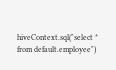hiveContext.sql("select * from default.employee")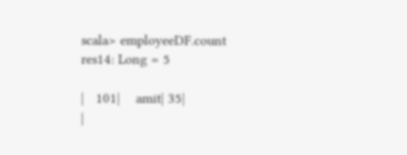scala> employeeDF.count
res14: Long = 5

|   101|    amit| 35|
|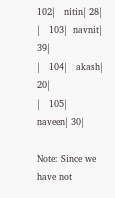102|   nitin| 28|
|   103|  navnit| 39|
|   104|   akash| 20|
|   105|  naveen| 30|

Note: Since we have not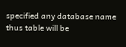specified any database name thus table will be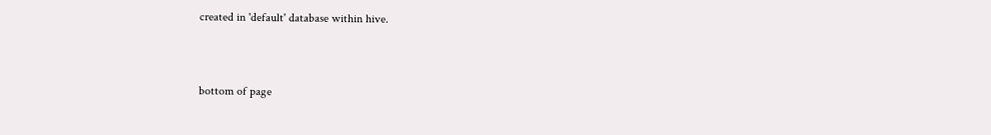created in 'default' database within hive.


bottom of page